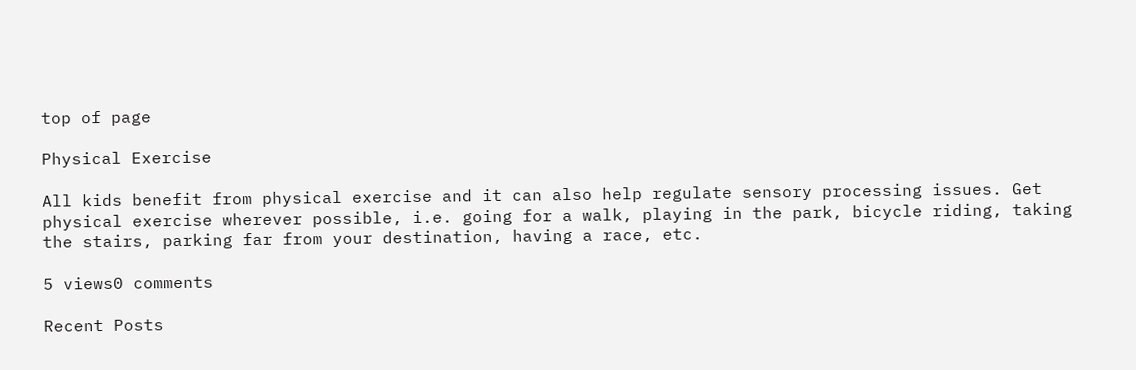top of page

Physical Exercise

All kids benefit from physical exercise and it can also help regulate sensory processing issues. Get physical exercise wherever possible, i.e. going for a walk, playing in the park, bicycle riding, taking the stairs, parking far from your destination, having a race, etc.

5 views0 comments

Recent Posts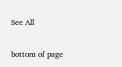See All


bottom of page